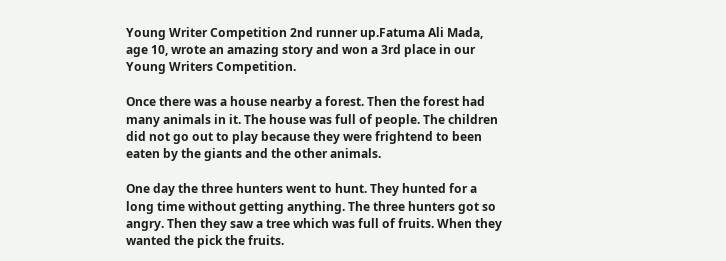Young Writer Competition 2nd runner up.Fatuma Ali Mada, age 10, wrote an amazing story and won a 3rd place in our Young Writers Competition.

Once there was a house nearby a forest. Then the forest had many animals in it. The house was full of people. The children did not go out to play because they were frightend to been eaten by the giants and the other animals.

One day the three hunters went to hunt. They hunted for a long time without getting anything. The three hunters got so angry. Then they saw a tree which was full of fruits. When they wanted the pick the fruits.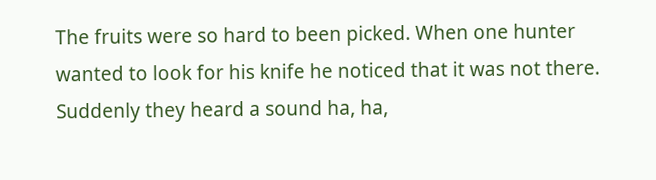The fruits were so hard to been picked. When one hunter wanted to look for his knife he noticed that it was not there. Suddenly they heard a sound ha, ha,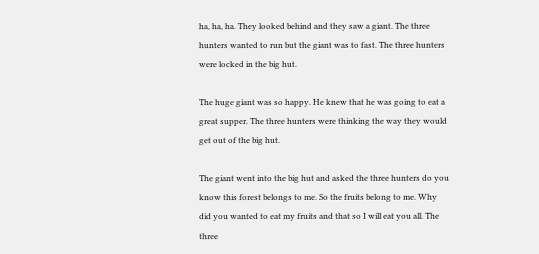ha, ha, ha. They looked behind and they saw a giant. The three hunters wanted to run but the giant was to fast. The three hunters were locked in the big hut.

The huge giant was so happy. He knew that he was going to eat a great supper. The three hunters were thinking the way they would get out of the big hut.

The giant went into the big hut and asked the three hunters do you know this forest belongs to me. So the fruits belong to me. Why did you wanted to eat my fruits and that so I will eat you all. The three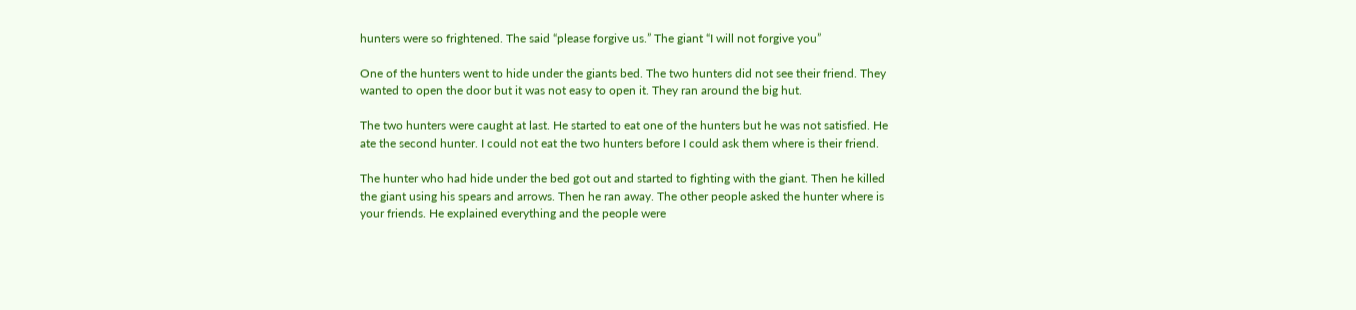hunters were so frightened. The said “please forgive us.” The giant “I will not forgive you”

One of the hunters went to hide under the giants bed. The two hunters did not see their friend. They wanted to open the door but it was not easy to open it. They ran around the big hut.

The two hunters were caught at last. He started to eat one of the hunters but he was not satisfied. He ate the second hunter. I could not eat the two hunters before I could ask them where is their friend.

The hunter who had hide under the bed got out and started to fighting with the giant. Then he killed the giant using his spears and arrows. Then he ran away. The other people asked the hunter where is your friends. He explained everything and the people were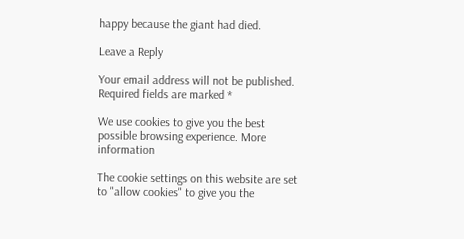happy because the giant had died.

Leave a Reply

Your email address will not be published. Required fields are marked *

We use cookies to give you the best possible browsing experience. More information

The cookie settings on this website are set to "allow cookies" to give you the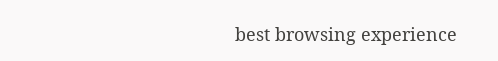best browsing experience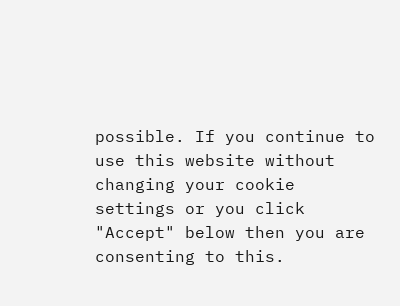possible. If you continue to use this website without changing your cookie settings or you click "Accept" below then you are consenting to this.